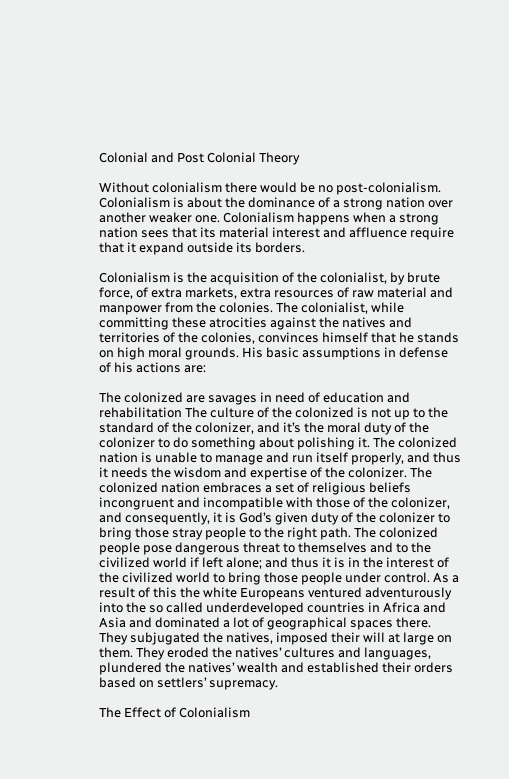Colonial and Post Colonial Theory

Without colonialism there would be no post-colonialism. Colonialism is about the dominance of a strong nation over another weaker one. Colonialism happens when a strong nation sees that its material interest and affluence require that it expand outside its borders.

Colonialism is the acquisition of the colonialist, by brute force, of extra markets, extra resources of raw material and manpower from the colonies. The colonialist, while committing these atrocities against the natives and territories of the colonies, convinces himself that he stands on high moral grounds. His basic assumptions in defense of his actions are:

The colonized are savages in need of education and rehabilitation The culture of the colonized is not up to the standard of the colonizer, and it’s the moral duty of the colonizer to do something about polishing it. The colonized nation is unable to manage and run itself properly, and thus it needs the wisdom and expertise of the colonizer. The colonized nation embraces a set of religious beliefs incongruent and incompatible with those of the colonizer, and consequently, it is God’s given duty of the colonizer to bring those stray people to the right path. The colonized people pose dangerous threat to themselves and to the civilized world if left alone; and thus it is in the interest of the civilized world to bring those people under control. As a result of this the white Europeans ventured adventurously into the so called underdeveloped countries in Africa and Asia and dominated a lot of geographical spaces there. They subjugated the natives, imposed their will at large on them. They eroded the natives’ cultures and languages, plundered the natives’ wealth and established their orders based on settlers’ supremacy.

The Effect of Colonialism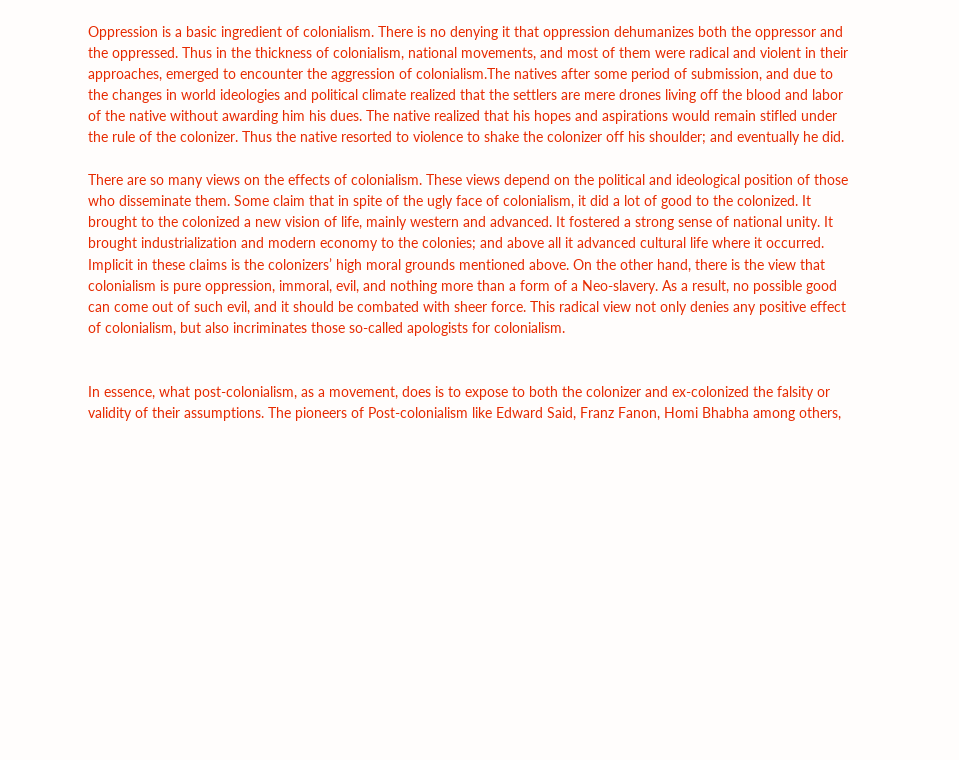Oppression is a basic ingredient of colonialism. There is no denying it that oppression dehumanizes both the oppressor and the oppressed. Thus in the thickness of colonialism, national movements, and most of them were radical and violent in their approaches, emerged to encounter the aggression of colonialism.The natives after some period of submission, and due to the changes in world ideologies and political climate realized that the settlers are mere drones living off the blood and labor of the native without awarding him his dues. The native realized that his hopes and aspirations would remain stifled under the rule of the colonizer. Thus the native resorted to violence to shake the colonizer off his shoulder; and eventually he did.

There are so many views on the effects of colonialism. These views depend on the political and ideological position of those who disseminate them. Some claim that in spite of the ugly face of colonialism, it did a lot of good to the colonized. It brought to the colonized a new vision of life, mainly western and advanced. It fostered a strong sense of national unity. It brought industrialization and modern economy to the colonies; and above all it advanced cultural life where it occurred. Implicit in these claims is the colonizers’ high moral grounds mentioned above. On the other hand, there is the view that colonialism is pure oppression, immoral, evil, and nothing more than a form of a Neo-slavery. As a result, no possible good can come out of such evil, and it should be combated with sheer force. This radical view not only denies any positive effect of colonialism, but also incriminates those so-called apologists for colonialism.


In essence, what post-colonialism, as a movement, does is to expose to both the colonizer and ex-colonized the falsity or validity of their assumptions. The pioneers of Post-colonialism like Edward Said, Franz Fanon, Homi Bhabha among others,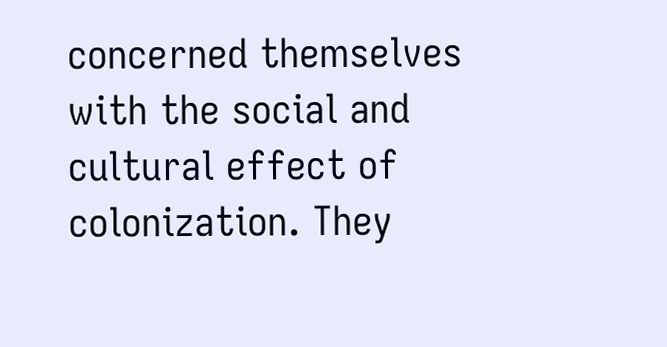concerned themselves with the social and cultural effect of colonization. They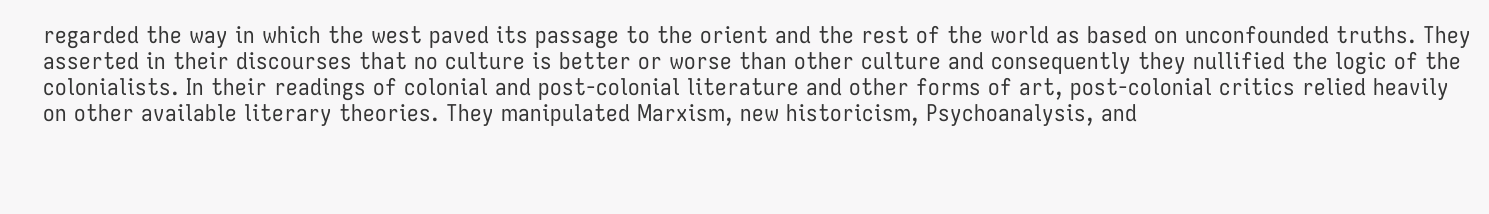regarded the way in which the west paved its passage to the orient and the rest of the world as based on unconfounded truths. They asserted in their discourses that no culture is better or worse than other culture and consequently they nullified the logic of the colonialists. In their readings of colonial and post-colonial literature and other forms of art, post-colonial critics relied heavily on other available literary theories. They manipulated Marxism, new historicism, Psychoanalysis, and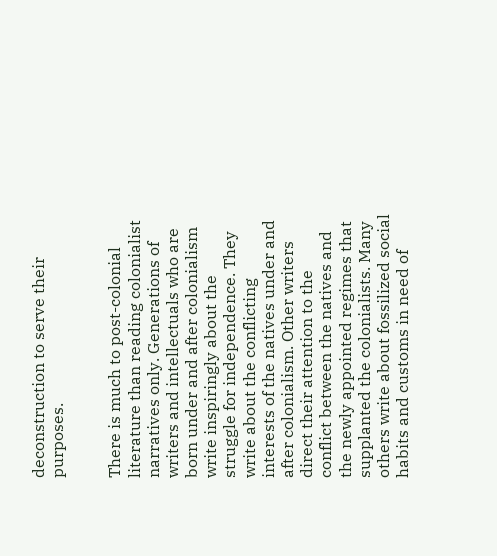deconstruction to serve their purposes.


There is much to post-colonial literature than reading colonialist narratives only. Generations of writers and intellectuals who are born under and after colonialism write inspiringly about the struggle for independence. They write about the conflicting interests of the natives under and after colonialism. Other writers direct their attention to the conflict between the natives and the newly appointed regimes that supplanted the colonialists. Many others write about fossilized social habits and customs in need of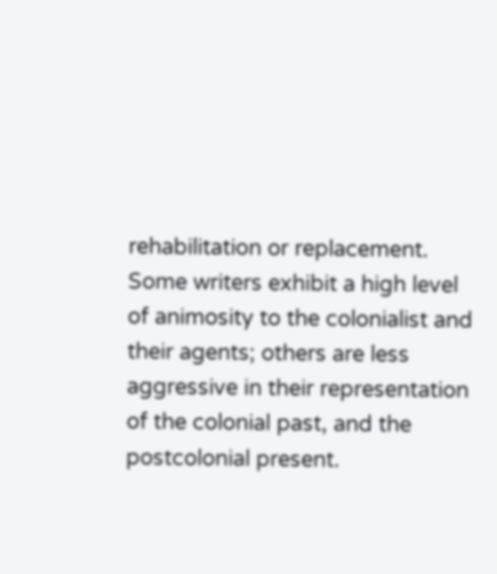rehabilitation or replacement. Some writers exhibit a high level of animosity to the colonialist and their agents; others are less aggressive in their representation of the colonial past, and the postcolonial present.